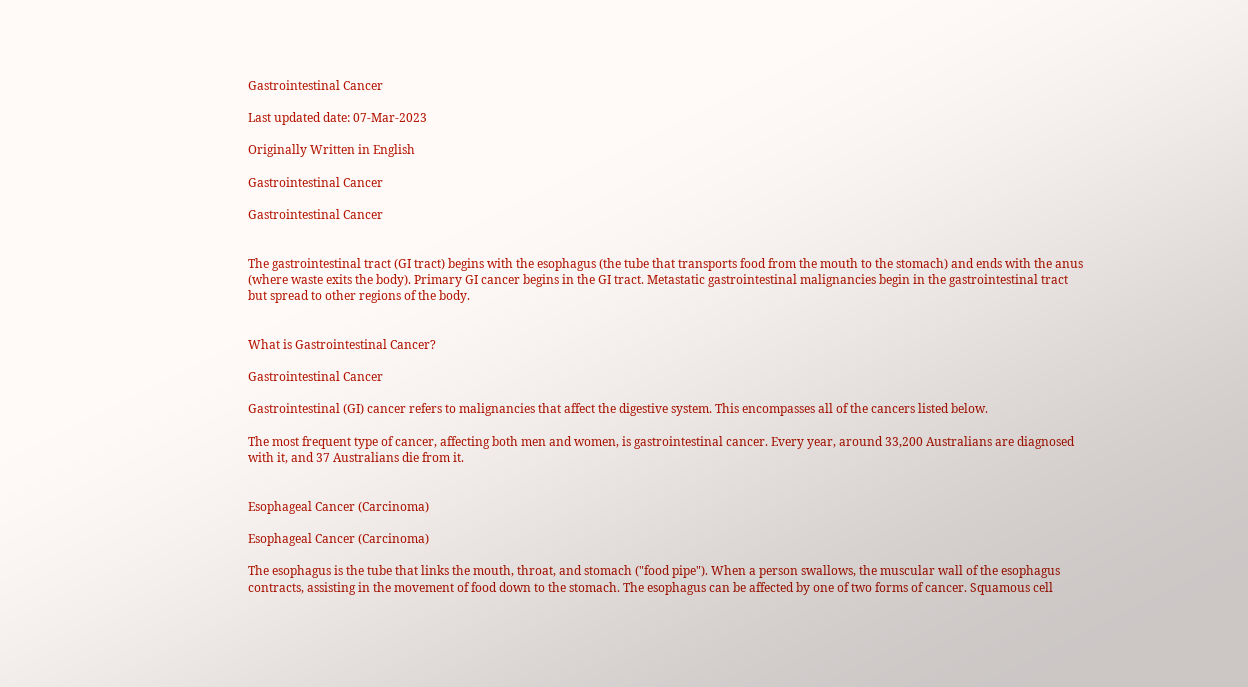Gastrointestinal Cancer

Last updated date: 07-Mar-2023

Originally Written in English

Gastrointestinal Cancer

Gastrointestinal Cancer


The gastrointestinal tract (GI tract) begins with the esophagus (the tube that transports food from the mouth to the stomach) and ends with the anus (where waste exits the body). Primary GI cancer begins in the GI tract. Metastatic gastrointestinal malignancies begin in the gastrointestinal tract but spread to other regions of the body.


What is Gastrointestinal Cancer?

Gastrointestinal Cancer

Gastrointestinal (GI) cancer refers to malignancies that affect the digestive system. This encompasses all of the cancers listed below.

The most frequent type of cancer, affecting both men and women, is gastrointestinal cancer. Every year, around 33,200 Australians are diagnosed with it, and 37 Australians die from it.


Esophageal Cancer (Carcinoma)

Esophageal Cancer (Carcinoma)

The esophagus is the tube that links the mouth, throat, and stomach ("food pipe"). When a person swallows, the muscular wall of the esophagus contracts, assisting in the movement of food down to the stomach. The esophagus can be affected by one of two forms of cancer. Squamous cell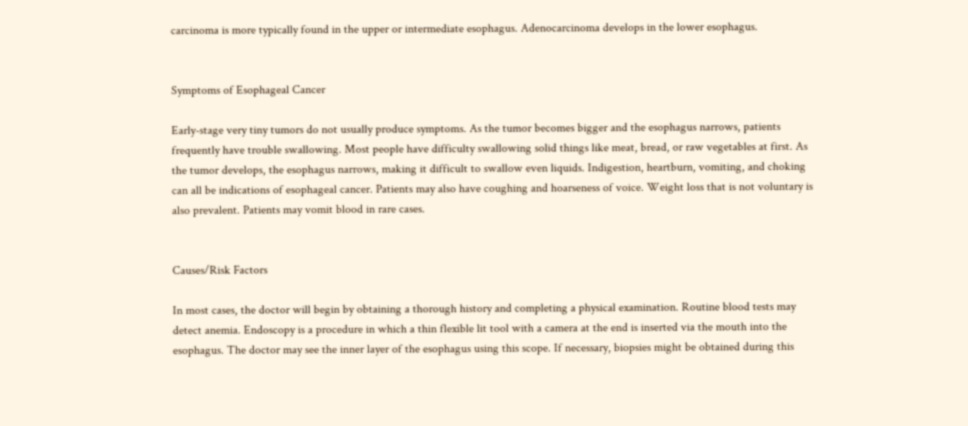carcinoma is more typically found in the upper or intermediate esophagus. Adenocarcinoma develops in the lower esophagus.


Symptoms of Esophageal Cancer

Early-stage very tiny tumors do not usually produce symptoms. As the tumor becomes bigger and the esophagus narrows, patients frequently have trouble swallowing. Most people have difficulty swallowing solid things like meat, bread, or raw vegetables at first. As the tumor develops, the esophagus narrows, making it difficult to swallow even liquids. Indigestion, heartburn, vomiting, and choking can all be indications of esophageal cancer. Patients may also have coughing and hoarseness of voice. Weight loss that is not voluntary is also prevalent. Patients may vomit blood in rare cases.


Causes/Risk Factors

In most cases, the doctor will begin by obtaining a thorough history and completing a physical examination. Routine blood tests may detect anemia. Endoscopy is a procedure in which a thin flexible lit tool with a camera at the end is inserted via the mouth into the esophagus. The doctor may see the inner layer of the esophagus using this scope. If necessary, biopsies might be obtained during this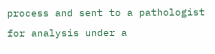process and sent to a pathologist for analysis under a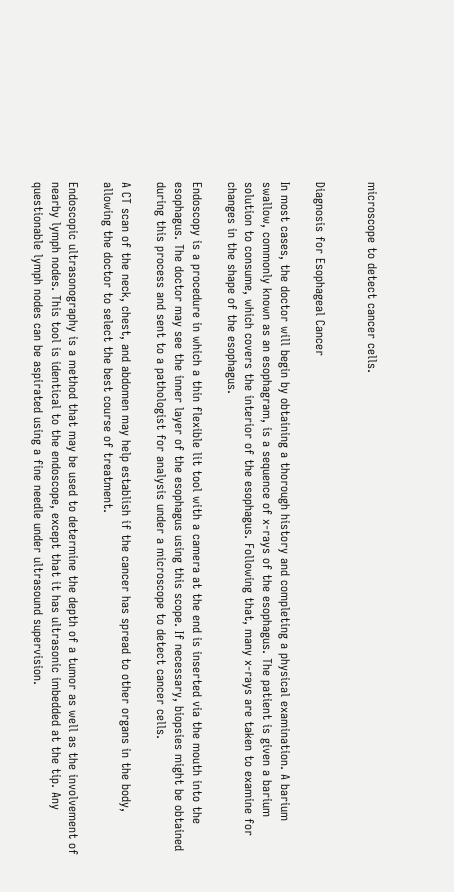microscope to detect cancer cells.


Diagnosis for Esophageal Cancer

In most cases, the doctor will begin by obtaining a thorough history and completing a physical examination. A barium swallow, commonly known as an esophagram, is a sequence of x-rays of the esophagus. The patient is given a barium solution to consume, which covers the interior of the esophagus. Following that, many x-rays are taken to examine for changes in the shape of the esophagus.

Endoscopy is a procedure in which a thin flexible lit tool with a camera at the end is inserted via the mouth into the esophagus. The doctor may see the inner layer of the esophagus using this scope. If necessary, biopsies might be obtained during this process and sent to a pathologist for analysis under a microscope to detect cancer cells.

A CT scan of the neck, chest, and abdomen may help establish if the cancer has spread to other organs in the body, allowing the doctor to select the best course of treatment.

Endoscopic ultrasonography is a method that may be used to determine the depth of a tumor as well as the involvement of nearby lymph nodes. This tool is identical to the endoscope, except that it has ultrasonic imbedded at the tip. Any questionable lymph nodes can be aspirated using a fine needle under ultrasound supervision.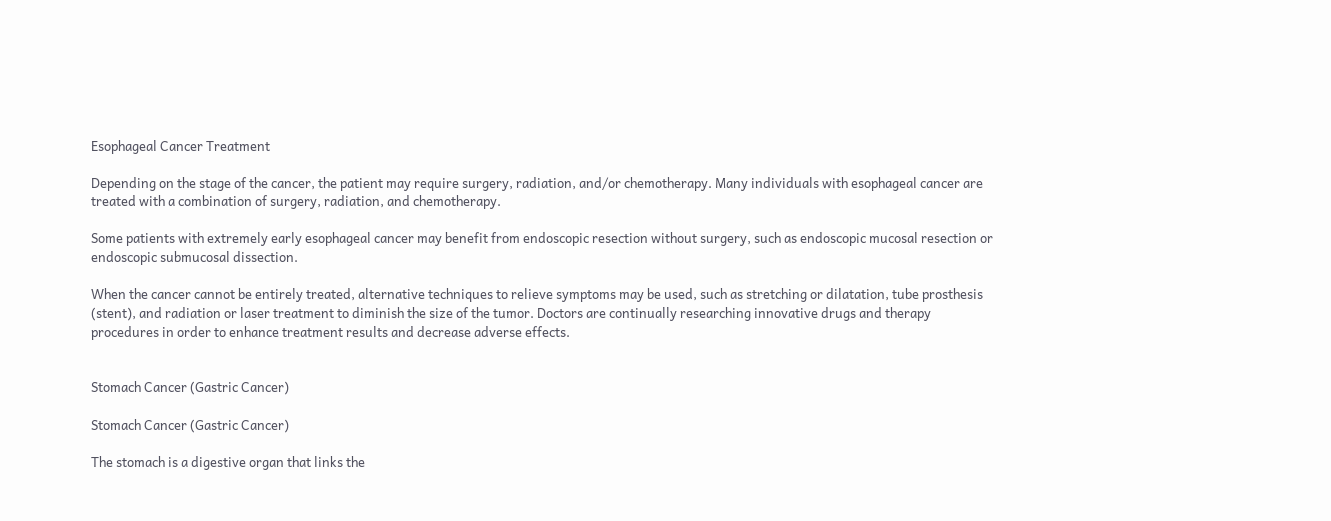Esophageal Cancer Treatment

Depending on the stage of the cancer, the patient may require surgery, radiation, and/or chemotherapy. Many individuals with esophageal cancer are treated with a combination of surgery, radiation, and chemotherapy.

Some patients with extremely early esophageal cancer may benefit from endoscopic resection without surgery, such as endoscopic mucosal resection or endoscopic submucosal dissection.

When the cancer cannot be entirely treated, alternative techniques to relieve symptoms may be used, such as stretching or dilatation, tube prosthesis (stent), and radiation or laser treatment to diminish the size of the tumor. Doctors are continually researching innovative drugs and therapy procedures in order to enhance treatment results and decrease adverse effects.


Stomach Cancer (Gastric Cancer)

Stomach Cancer (Gastric Cancer)

The stomach is a digestive organ that links the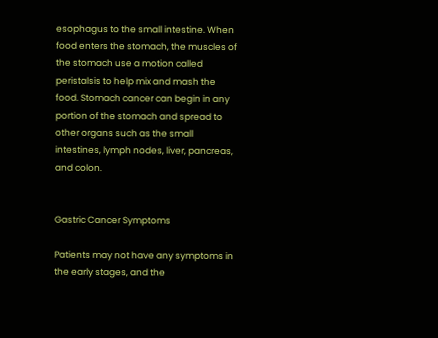esophagus to the small intestine. When food enters the stomach, the muscles of the stomach use a motion called peristalsis to help mix and mash the food. Stomach cancer can begin in any portion of the stomach and spread to other organs such as the small intestines, lymph nodes, liver, pancreas, and colon.


Gastric Cancer Symptoms

Patients may not have any symptoms in the early stages, and the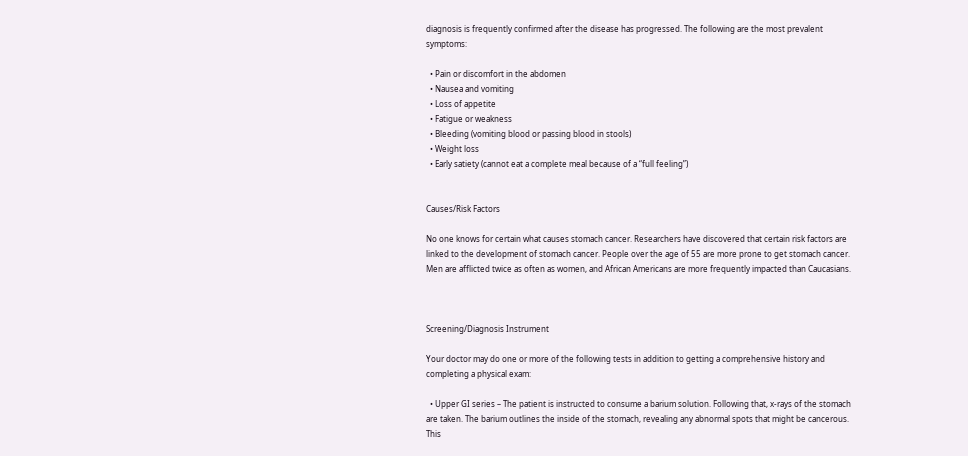diagnosis is frequently confirmed after the disease has progressed. The following are the most prevalent symptoms:

  • Pain or discomfort in the abdomen
  • Nausea and vomiting
  • Loss of appetite
  • Fatigue or weakness
  • Bleeding (vomiting blood or passing blood in stools)
  • Weight loss
  • Early satiety (cannot eat a complete meal because of a “full feeling”)


Causes/Risk Factors

No one knows for certain what causes stomach cancer. Researchers have discovered that certain risk factors are linked to the development of stomach cancer. People over the age of 55 are more prone to get stomach cancer. Men are afflicted twice as often as women, and African Americans are more frequently impacted than Caucasians.



Screening/Diagnosis Instrument

Your doctor may do one or more of the following tests in addition to getting a comprehensive history and completing a physical exam:

  • Upper GI series – The patient is instructed to consume a barium solution. Following that, x-rays of the stomach are taken. The barium outlines the inside of the stomach, revealing any abnormal spots that might be cancerous. This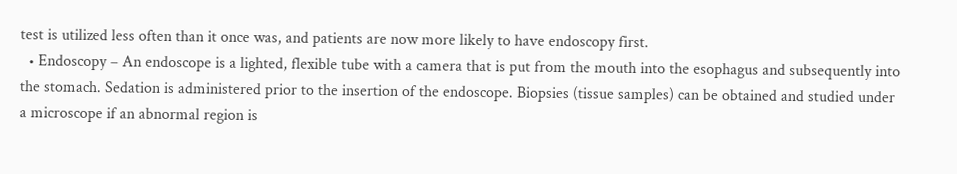test is utilized less often than it once was, and patients are now more likely to have endoscopy first.
  • Endoscopy – An endoscope is a lighted, flexible tube with a camera that is put from the mouth into the esophagus and subsequently into the stomach. Sedation is administered prior to the insertion of the endoscope. Biopsies (tissue samples) can be obtained and studied under a microscope if an abnormal region is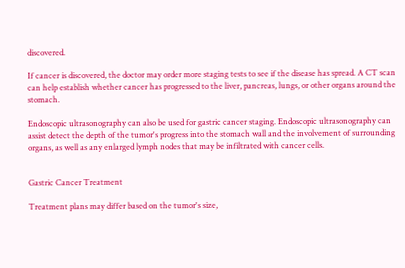discovered.

If cancer is discovered, the doctor may order more staging tests to see if the disease has spread. A CT scan can help establish whether cancer has progressed to the liver, pancreas, lungs, or other organs around the stomach.

Endoscopic ultrasonography can also be used for gastric cancer staging. Endoscopic ultrasonography can assist detect the depth of the tumor's progress into the stomach wall and the involvement of surrounding organs, as well as any enlarged lymph nodes that may be infiltrated with cancer cells.


Gastric Cancer Treatment

Treatment plans may differ based on the tumor's size,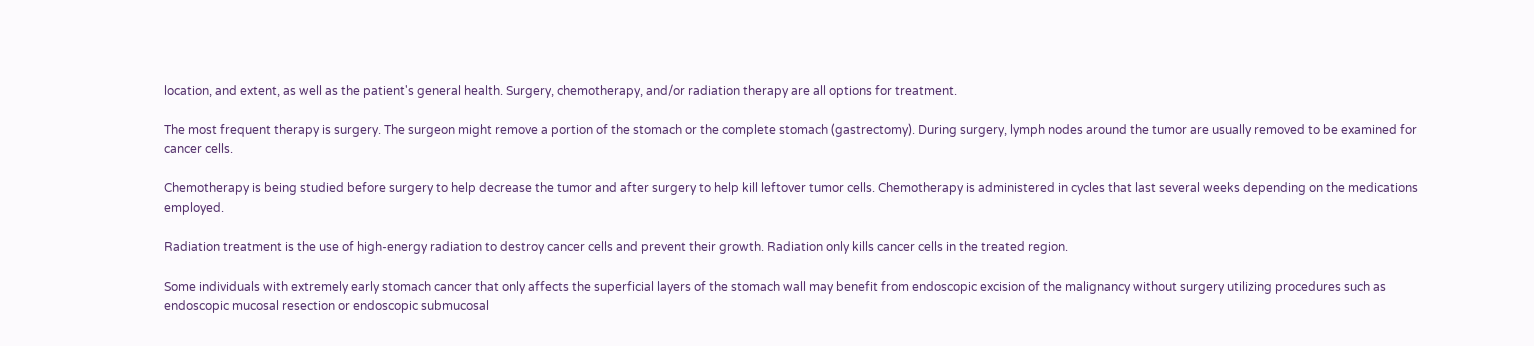location, and extent, as well as the patient's general health. Surgery, chemotherapy, and/or radiation therapy are all options for treatment.

The most frequent therapy is surgery. The surgeon might remove a portion of the stomach or the complete stomach (gastrectomy). During surgery, lymph nodes around the tumor are usually removed to be examined for cancer cells.

Chemotherapy is being studied before surgery to help decrease the tumor and after surgery to help kill leftover tumor cells. Chemotherapy is administered in cycles that last several weeks depending on the medications employed.

Radiation treatment is the use of high-energy radiation to destroy cancer cells and prevent their growth. Radiation only kills cancer cells in the treated region.

Some individuals with extremely early stomach cancer that only affects the superficial layers of the stomach wall may benefit from endoscopic excision of the malignancy without surgery utilizing procedures such as endoscopic mucosal resection or endoscopic submucosal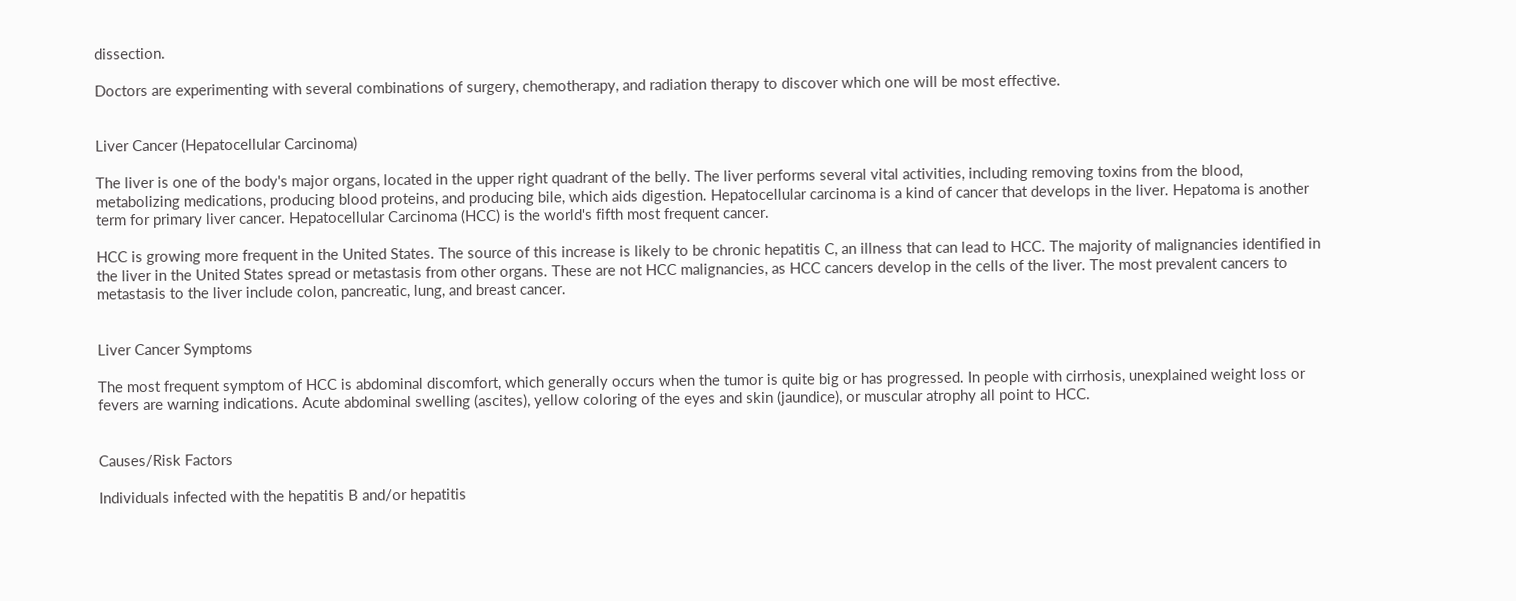dissection.

Doctors are experimenting with several combinations of surgery, chemotherapy, and radiation therapy to discover which one will be most effective.


Liver Cancer (Hepatocellular Carcinoma)

The liver is one of the body's major organs, located in the upper right quadrant of the belly. The liver performs several vital activities, including removing toxins from the blood, metabolizing medications, producing blood proteins, and producing bile, which aids digestion. Hepatocellular carcinoma is a kind of cancer that develops in the liver. Hepatoma is another term for primary liver cancer. Hepatocellular Carcinoma (HCC) is the world's fifth most frequent cancer.

HCC is growing more frequent in the United States. The source of this increase is likely to be chronic hepatitis C, an illness that can lead to HCC. The majority of malignancies identified in the liver in the United States spread or metastasis from other organs. These are not HCC malignancies, as HCC cancers develop in the cells of the liver. The most prevalent cancers to metastasis to the liver include colon, pancreatic, lung, and breast cancer.


Liver Cancer Symptoms

The most frequent symptom of HCC is abdominal discomfort, which generally occurs when the tumor is quite big or has progressed. In people with cirrhosis, unexplained weight loss or fevers are warning indications. Acute abdominal swelling (ascites), yellow coloring of the eyes and skin (jaundice), or muscular atrophy all point to HCC.


Causes/Risk Factors

Individuals infected with the hepatitis B and/or hepatitis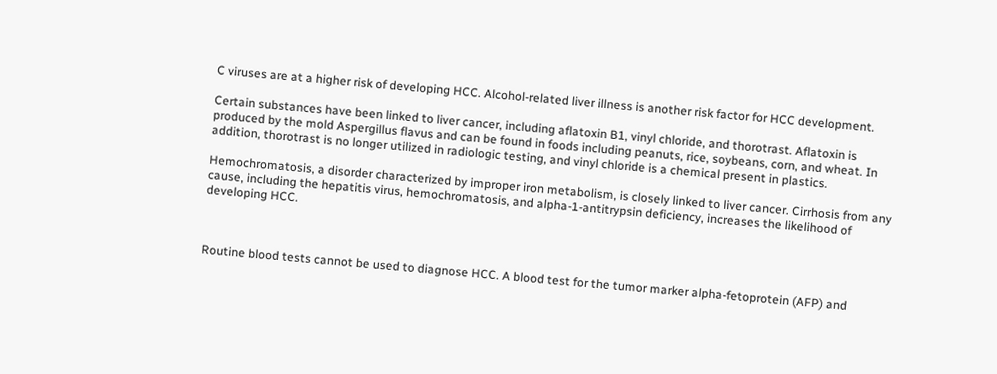C viruses are at a higher risk of developing HCC. Alcohol-related liver illness is another risk factor for HCC development.

Certain substances have been linked to liver cancer, including aflatoxin B1, vinyl chloride, and thorotrast. Aflatoxin is produced by the mold Aspergillus flavus and can be found in foods including peanuts, rice, soybeans, corn, and wheat. In addition, thorotrast is no longer utilized in radiologic testing, and vinyl chloride is a chemical present in plastics.

Hemochromatosis, a disorder characterized by improper iron metabolism, is closely linked to liver cancer. Cirrhosis from any cause, including the hepatitis virus, hemochromatosis, and alpha-1-antitrypsin deficiency, increases the likelihood of developing HCC.



Routine blood tests cannot be used to diagnose HCC. A blood test for the tumor marker alpha-fetoprotein (AFP) and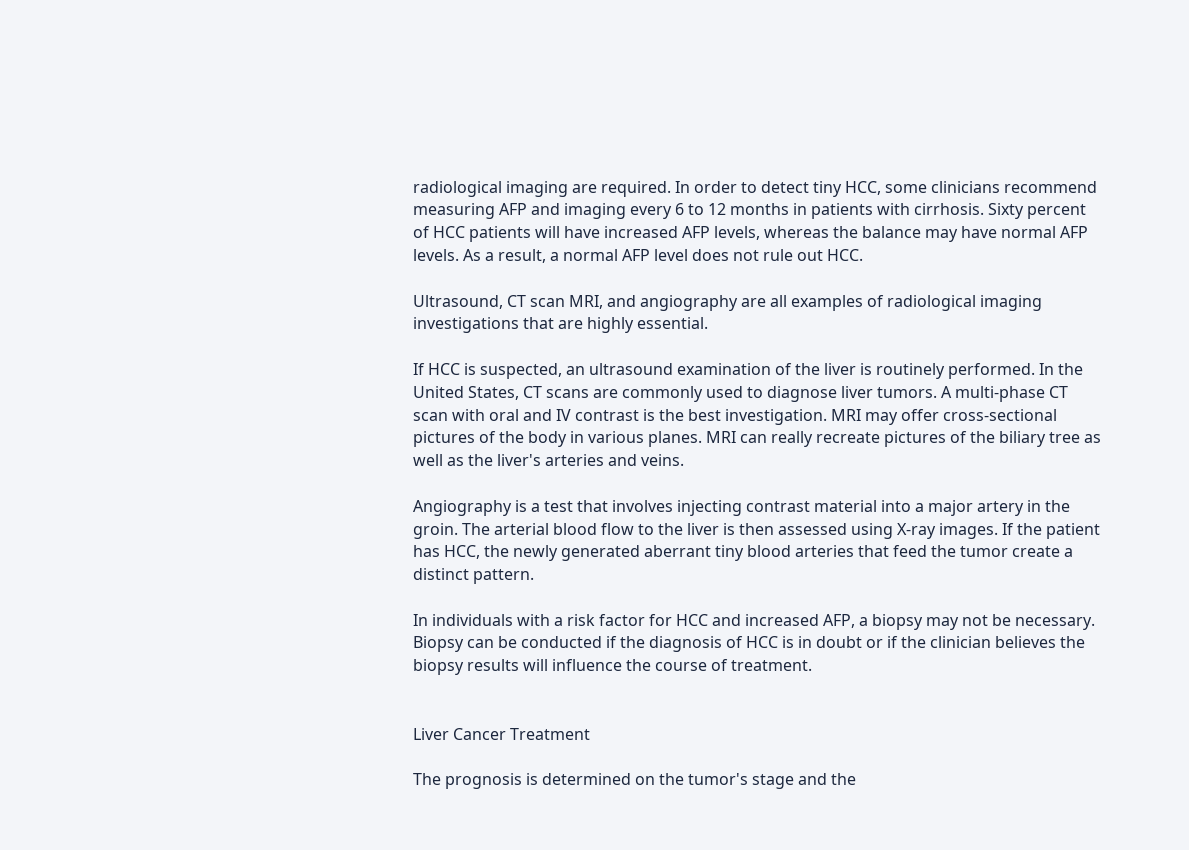radiological imaging are required. In order to detect tiny HCC, some clinicians recommend measuring AFP and imaging every 6 to 12 months in patients with cirrhosis. Sixty percent of HCC patients will have increased AFP levels, whereas the balance may have normal AFP levels. As a result, a normal AFP level does not rule out HCC.

Ultrasound, CT scan MRI, and angiography are all examples of radiological imaging investigations that are highly essential.

If HCC is suspected, an ultrasound examination of the liver is routinely performed. In the United States, CT scans are commonly used to diagnose liver tumors. A multi-phase CT scan with oral and IV contrast is the best investigation. MRI may offer cross-sectional pictures of the body in various planes. MRI can really recreate pictures of the biliary tree as well as the liver's arteries and veins.

Angiography is a test that involves injecting contrast material into a major artery in the groin. The arterial blood flow to the liver is then assessed using X-ray images. If the patient has HCC, the newly generated aberrant tiny blood arteries that feed the tumor create a distinct pattern.

In individuals with a risk factor for HCC and increased AFP, a biopsy may not be necessary. Biopsy can be conducted if the diagnosis of HCC is in doubt or if the clinician believes the biopsy results will influence the course of treatment.


Liver Cancer Treatment

The prognosis is determined on the tumor's stage and the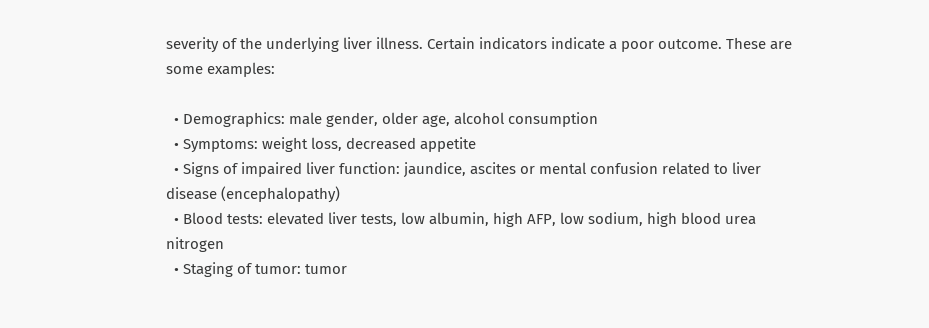severity of the underlying liver illness. Certain indicators indicate a poor outcome. These are some examples:

  • Demographics: male gender, older age, alcohol consumption
  • Symptoms: weight loss, decreased appetite
  • Signs of impaired liver function: jaundice, ascites or mental confusion related to liver disease (encephalopathy)
  • Blood tests: elevated liver tests, low albumin, high AFP, low sodium, high blood urea nitrogen
  • Staging of tumor: tumor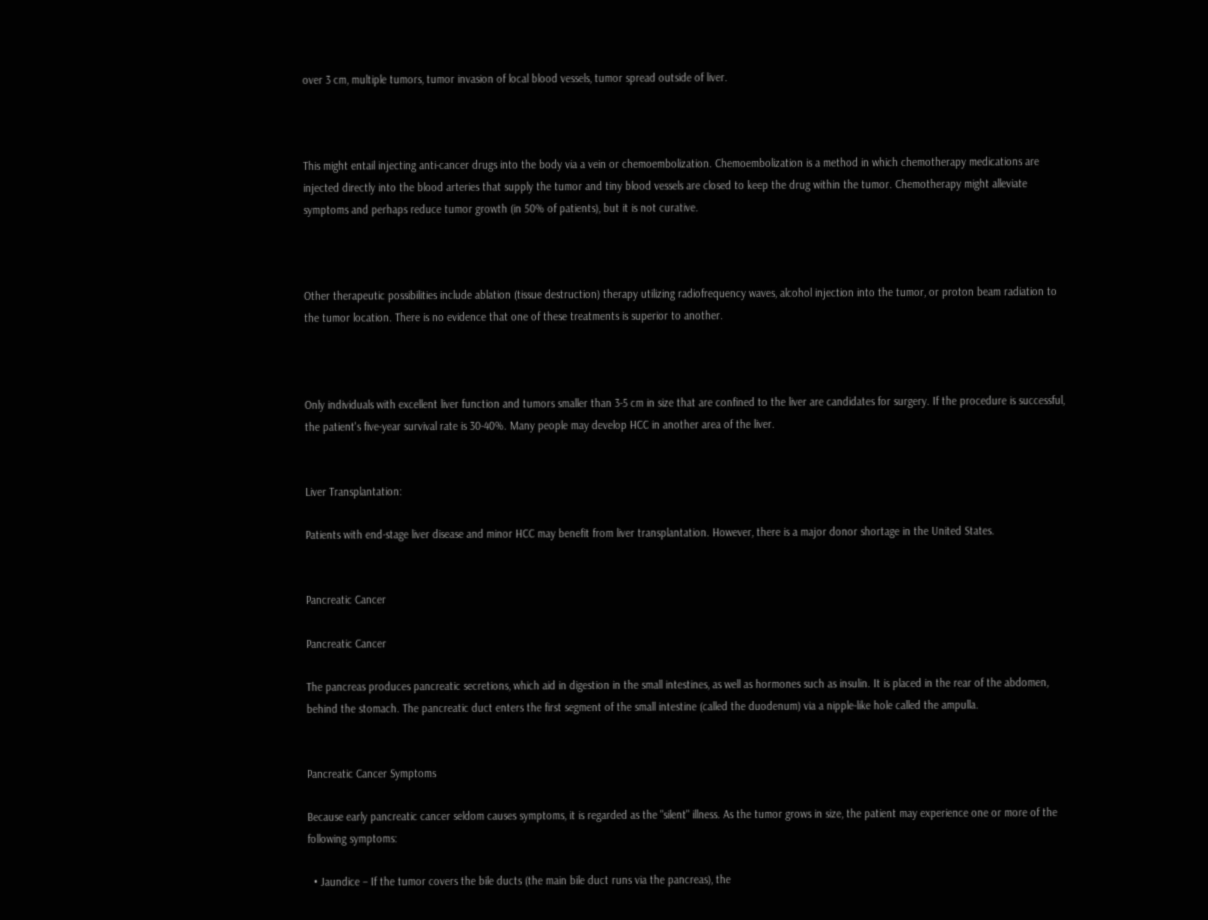over 3 cm, multiple tumors, tumor invasion of local blood vessels, tumor spread outside of liver.



This might entail injecting anti-cancer drugs into the body via a vein or chemoembolization. Chemoembolization is a method in which chemotherapy medications are injected directly into the blood arteries that supply the tumor and tiny blood vessels are closed to keep the drug within the tumor. Chemotherapy might alleviate symptoms and perhaps reduce tumor growth (in 50% of patients), but it is not curative.



Other therapeutic possibilities include ablation (tissue destruction) therapy utilizing radiofrequency waves, alcohol injection into the tumor, or proton beam radiation to the tumor location. There is no evidence that one of these treatments is superior to another.



Only individuals with excellent liver function and tumors smaller than 3-5 cm in size that are confined to the liver are candidates for surgery. If the procedure is successful, the patient's five-year survival rate is 30-40%. Many people may develop HCC in another area of the liver.


Liver Transplantation:

Patients with end-stage liver disease and minor HCC may benefit from liver transplantation. However, there is a major donor shortage in the United States.


Pancreatic Cancer

Pancreatic Cancer

The pancreas produces pancreatic secretions, which aid in digestion in the small intestines, as well as hormones such as insulin. It is placed in the rear of the abdomen, behind the stomach. The pancreatic duct enters the first segment of the small intestine (called the duodenum) via a nipple-like hole called the ampulla.


Pancreatic Cancer Symptoms

Because early pancreatic cancer seldom causes symptoms, it is regarded as the "silent" illness. As the tumor grows in size, the patient may experience one or more of the following symptoms:

  • Jaundice – If the tumor covers the bile ducts (the main bile duct runs via the pancreas), the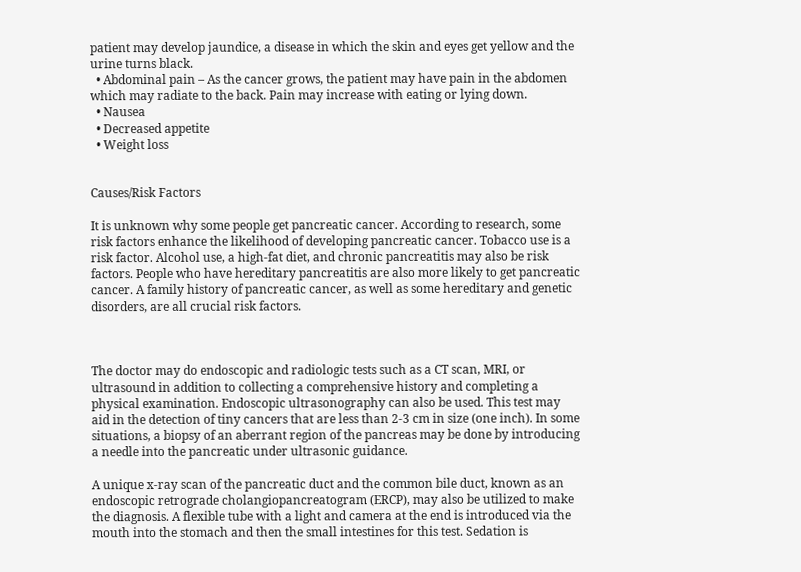patient may develop jaundice, a disease in which the skin and eyes get yellow and the urine turns black.
  • Abdominal pain – As the cancer grows, the patient may have pain in the abdomen which may radiate to the back. Pain may increase with eating or lying down.
  • Nausea
  • Decreased appetite
  • Weight loss


Causes/Risk Factors

It is unknown why some people get pancreatic cancer. According to research, some risk factors enhance the likelihood of developing pancreatic cancer. Tobacco use is a risk factor. Alcohol use, a high-fat diet, and chronic pancreatitis may also be risk factors. People who have hereditary pancreatitis are also more likely to get pancreatic cancer. A family history of pancreatic cancer, as well as some hereditary and genetic disorders, are all crucial risk factors.



The doctor may do endoscopic and radiologic tests such as a CT scan, MRI, or ultrasound in addition to collecting a comprehensive history and completing a physical examination. Endoscopic ultrasonography can also be used. This test may aid in the detection of tiny cancers that are less than 2-3 cm in size (one inch). In some situations, a biopsy of an aberrant region of the pancreas may be done by introducing a needle into the pancreatic under ultrasonic guidance.

A unique x-ray scan of the pancreatic duct and the common bile duct, known as an endoscopic retrograde cholangiopancreatogram (ERCP), may also be utilized to make the diagnosis. A flexible tube with a light and camera at the end is introduced via the mouth into the stomach and then the small intestines for this test. Sedation is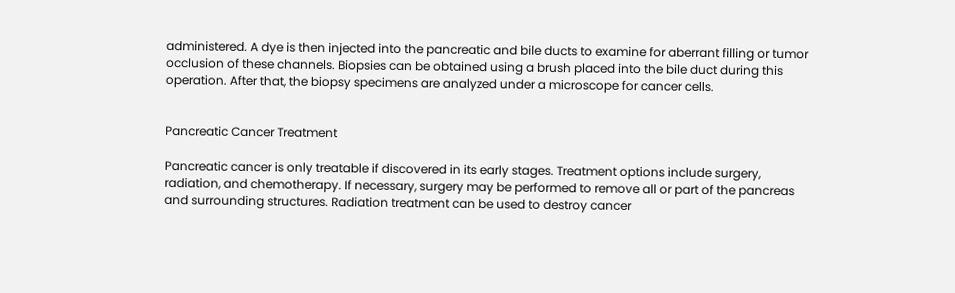administered. A dye is then injected into the pancreatic and bile ducts to examine for aberrant filling or tumor occlusion of these channels. Biopsies can be obtained using a brush placed into the bile duct during this operation. After that, the biopsy specimens are analyzed under a microscope for cancer cells.


Pancreatic Cancer Treatment

Pancreatic cancer is only treatable if discovered in its early stages. Treatment options include surgery, radiation, and chemotherapy. If necessary, surgery may be performed to remove all or part of the pancreas and surrounding structures. Radiation treatment can be used to destroy cancer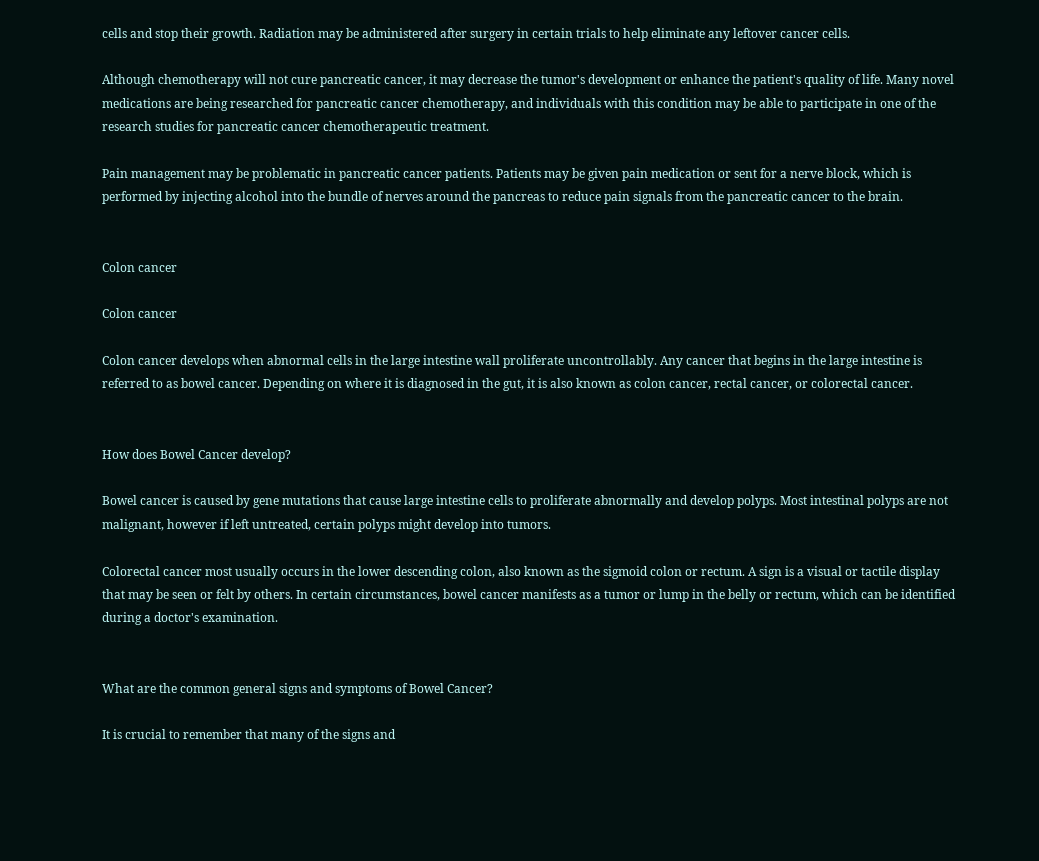cells and stop their growth. Radiation may be administered after surgery in certain trials to help eliminate any leftover cancer cells.

Although chemotherapy will not cure pancreatic cancer, it may decrease the tumor's development or enhance the patient's quality of life. Many novel medications are being researched for pancreatic cancer chemotherapy, and individuals with this condition may be able to participate in one of the research studies for pancreatic cancer chemotherapeutic treatment.

Pain management may be problematic in pancreatic cancer patients. Patients may be given pain medication or sent for a nerve block, which is performed by injecting alcohol into the bundle of nerves around the pancreas to reduce pain signals from the pancreatic cancer to the brain.


Colon cancer

Colon cancer

Colon cancer develops when abnormal cells in the large intestine wall proliferate uncontrollably. Any cancer that begins in the large intestine is referred to as bowel cancer. Depending on where it is diagnosed in the gut, it is also known as colon cancer, rectal cancer, or colorectal cancer.


How does Bowel Cancer develop?

Bowel cancer is caused by gene mutations that cause large intestine cells to proliferate abnormally and develop polyps. Most intestinal polyps are not malignant, however if left untreated, certain polyps might develop into tumors.

Colorectal cancer most usually occurs in the lower descending colon, also known as the sigmoid colon or rectum. A sign is a visual or tactile display that may be seen or felt by others. In certain circumstances, bowel cancer manifests as a tumor or lump in the belly or rectum, which can be identified during a doctor's examination.


What are the common general signs and symptoms of Bowel Cancer?

It is crucial to remember that many of the signs and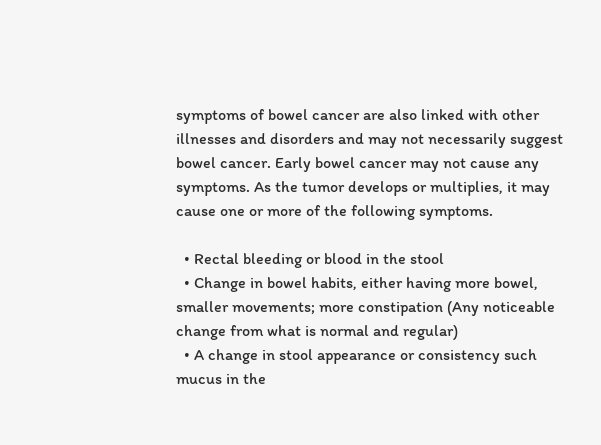symptoms of bowel cancer are also linked with other illnesses and disorders and may not necessarily suggest bowel cancer. Early bowel cancer may not cause any symptoms. As the tumor develops or multiplies, it may cause one or more of the following symptoms.

  • Rectal bleeding or blood in the stool
  • Change in bowel habits, either having more bowel, smaller movements; more constipation (Any noticeable change from what is normal and regular)
  • A change in stool appearance or consistency such mucus in the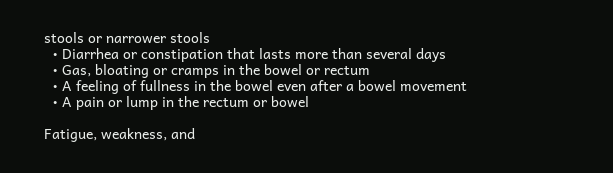stools or narrower stools
  • Diarrhea or constipation that lasts more than several days
  • Gas, bloating or cramps in the bowel or rectum
  • A feeling of fullness in the bowel even after a bowel movement
  • A pain or lump in the rectum or bowel

Fatigue, weakness, and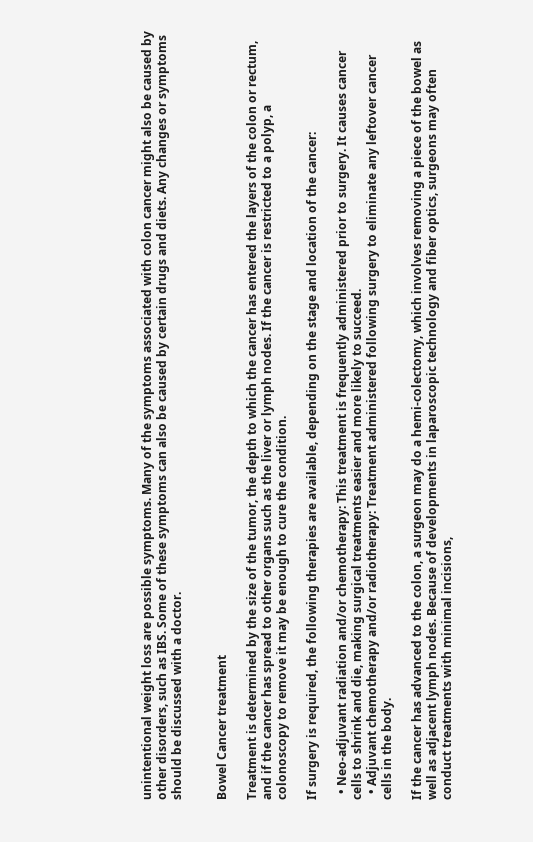unintentional weight loss are possible symptoms. Many of the symptoms associated with colon cancer might also be caused by other disorders, such as IBS. Some of these symptoms can also be caused by certain drugs and diets. Any changes or symptoms should be discussed with a doctor.


Bowel Cancer treatment

Treatment is determined by the size of the tumor, the depth to which the cancer has entered the layers of the colon or rectum, and if the cancer has spread to other organs such as the liver or lymph nodes. If the cancer is restricted to a polyp, a colonoscopy to remove it may be enough to cure the condition.

If surgery is required, the following therapies are available, depending on the stage and location of the cancer:

  • Neo-adjuvant radiation and/or chemotherapy: This treatment is frequently administered prior to surgery. It causes cancer cells to shrink and die, making surgical treatments easier and more likely to succeed.
  • Adjuvant chemotherapy and/or radiotherapy: Treatment administered following surgery to eliminate any leftover cancer cells in the body.

If the cancer has advanced to the colon, a surgeon may do a hemi-colectomy, which involves removing a piece of the bowel as well as adjacent lymph nodes. Because of developments in laparoscopic technology and fiber optics, surgeons may often conduct treatments with minimal incisions,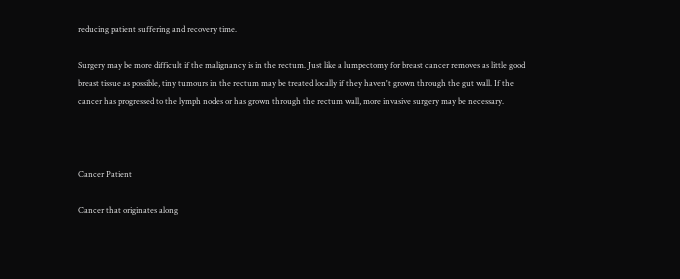reducing patient suffering and recovery time.

Surgery may be more difficult if the malignancy is in the rectum. Just like a lumpectomy for breast cancer removes as little good breast tissue as possible, tiny tumours in the rectum may be treated locally if they haven't grown through the gut wall. If the cancer has progressed to the lymph nodes or has grown through the rectum wall, more invasive surgery may be necessary.



Cancer Patient

Cancer that originates along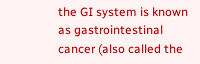the GI system is known as gastrointestinal cancer (also called the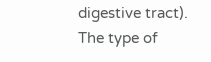digestive tract). The type of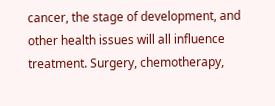cancer, the stage of development, and other health issues will all influence treatment. Surgery, chemotherapy,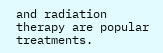and radiation therapy are popular treatments.